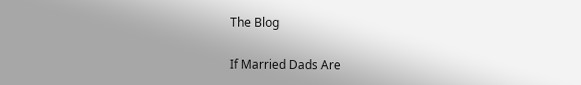The Blog

If Married Dads Are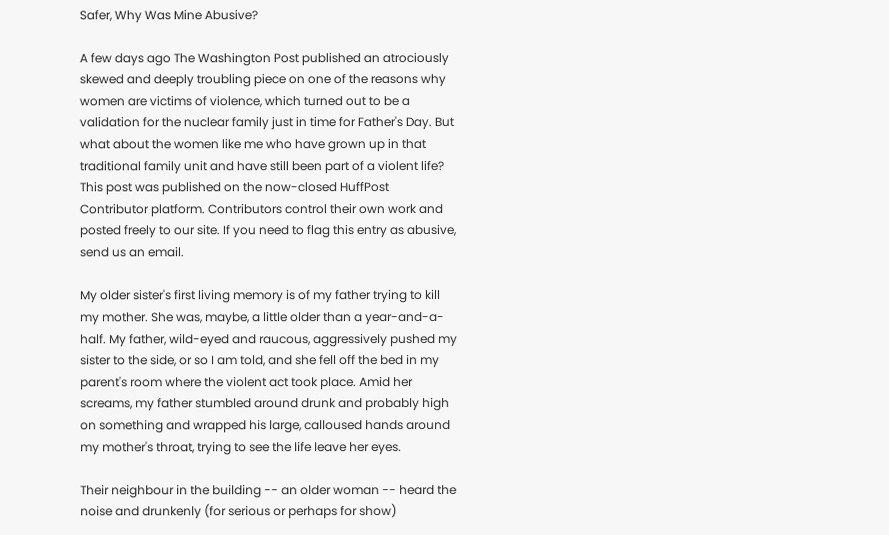Safer, Why Was Mine Abusive?

A few days ago The Washington Post published an atrociously skewed and deeply troubling piece on one of the reasons why women are victims of violence, which turned out to be a validation for the nuclear family just in time for Father's Day. But what about the women like me who have grown up in that traditional family unit and have still been part of a violent life?
This post was published on the now-closed HuffPost Contributor platform. Contributors control their own work and posted freely to our site. If you need to flag this entry as abusive, send us an email.

My older sister's first living memory is of my father trying to kill my mother. She was, maybe, a little older than a year-and-a-half. My father, wild-eyed and raucous, aggressively pushed my sister to the side, or so I am told, and she fell off the bed in my parent's room where the violent act took place. Amid her screams, my father stumbled around drunk and probably high on something and wrapped his large, calloused hands around my mother's throat, trying to see the life leave her eyes.

Their neighbour in the building -- an older woman -- heard the noise and drunkenly (for serious or perhaps for show)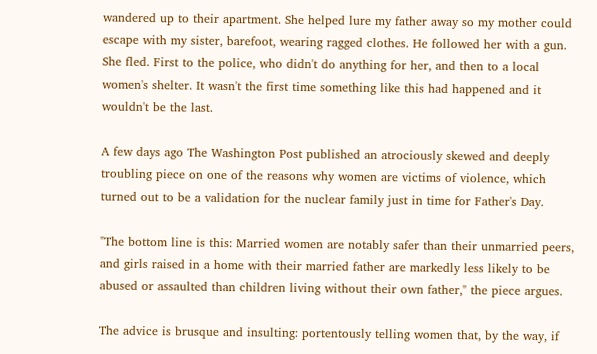wandered up to their apartment. She helped lure my father away so my mother could escape with my sister, barefoot, wearing ragged clothes. He followed her with a gun. She fled. First to the police, who didn't do anything for her, and then to a local women's shelter. It wasn't the first time something like this had happened and it wouldn't be the last.

A few days ago The Washington Post published an atrociously skewed and deeply troubling piece on one of the reasons why women are victims of violence, which turned out to be a validation for the nuclear family just in time for Father's Day.

"The bottom line is this: Married women are notably safer than their unmarried peers, and girls raised in a home with their married father are markedly less likely to be abused or assaulted than children living without their own father," the piece argues.

The advice is brusque and insulting: portentously telling women that, by the way, if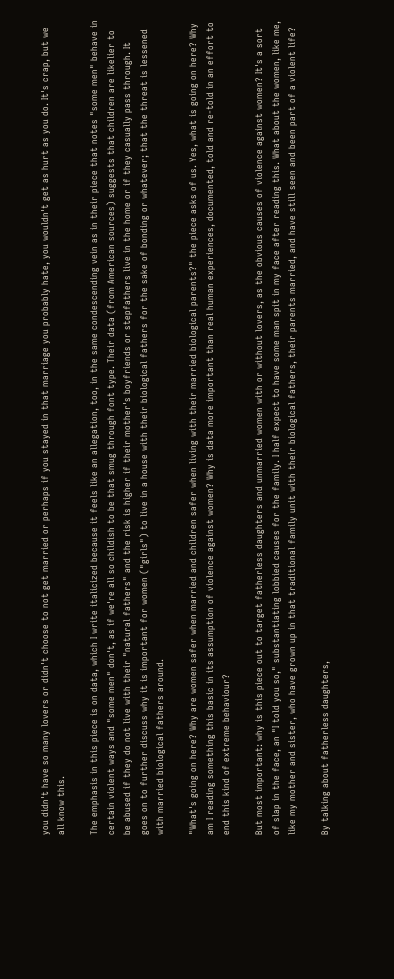you didn't have so many lovers or didn't choose to not get married or perhaps if you stayed in that marriage you probably hate, you wouldn't get as hurt as you do. It's crap, but we all know this.

The emphasis in this piece is on data, which I write italicized because it feels like an allegation, too, in the same condescending vein as in their piece that notes "some men" behave in certain violent ways and "some men" don't, as if we're all so childish to be that smug through font type. Their data (from American sources) suggests that children are likelier to be abused if they do not live with their "natural fathers" and the risk is higher if their mother's boyfriends or stepfathers live in the home or if they casually pass through. It goes on to further discuss why it is important for women ("girls") to live in a house with their biological fathers for the sake of bonding or whatever; that the threat is lessened with married biological fathers around.

"What's going on here? Why are women safer when married and children safer when living with their married biological parents?" the piece asks of us. Yes, what is going on here? Why am I reading something this basic in its assumption of violence against women? Why is data more important than real human experiences, documented, told and re-told in an effort to end this kind of extreme behaviour?

But most important: why is this piece out to target fatherless daughters and unmarried women with or without lovers, as the obvious causes of violence against women? It's a sort of slap in the face, an "I told you so," substantiating lobbied causes for the family. I half expect to have some man spit in my face after reading this. What about the women, like me, like my mother and sister, who have grown up in that traditional family unit with their biological fathers, their parents married, and have still seen and been part of a violent life?

By talking about fatherless daughters,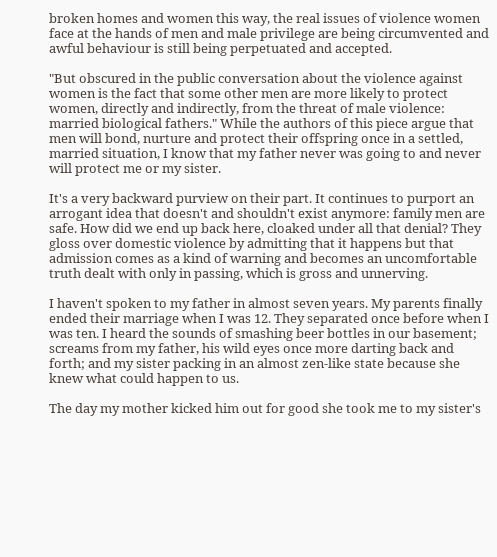broken homes and women this way, the real issues of violence women face at the hands of men and male privilege are being circumvented and awful behaviour is still being perpetuated and accepted.

"But obscured in the public conversation about the violence against women is the fact that some other men are more likely to protect women, directly and indirectly, from the threat of male violence: married biological fathers." While the authors of this piece argue that men will bond, nurture and protect their offspring once in a settled, married situation, I know that my father never was going to and never will protect me or my sister.

It's a very backward purview on their part. It continues to purport an arrogant idea that doesn't and shouldn't exist anymore: family men are safe. How did we end up back here, cloaked under all that denial? They gloss over domestic violence by admitting that it happens but that admission comes as a kind of warning and becomes an uncomfortable truth dealt with only in passing, which is gross and unnerving.

I haven't spoken to my father in almost seven years. My parents finally ended their marriage when I was 12. They separated once before when I was ten. I heard the sounds of smashing beer bottles in our basement; screams from my father, his wild eyes once more darting back and forth; and my sister packing in an almost zen-like state because she knew what could happen to us.

The day my mother kicked him out for good she took me to my sister's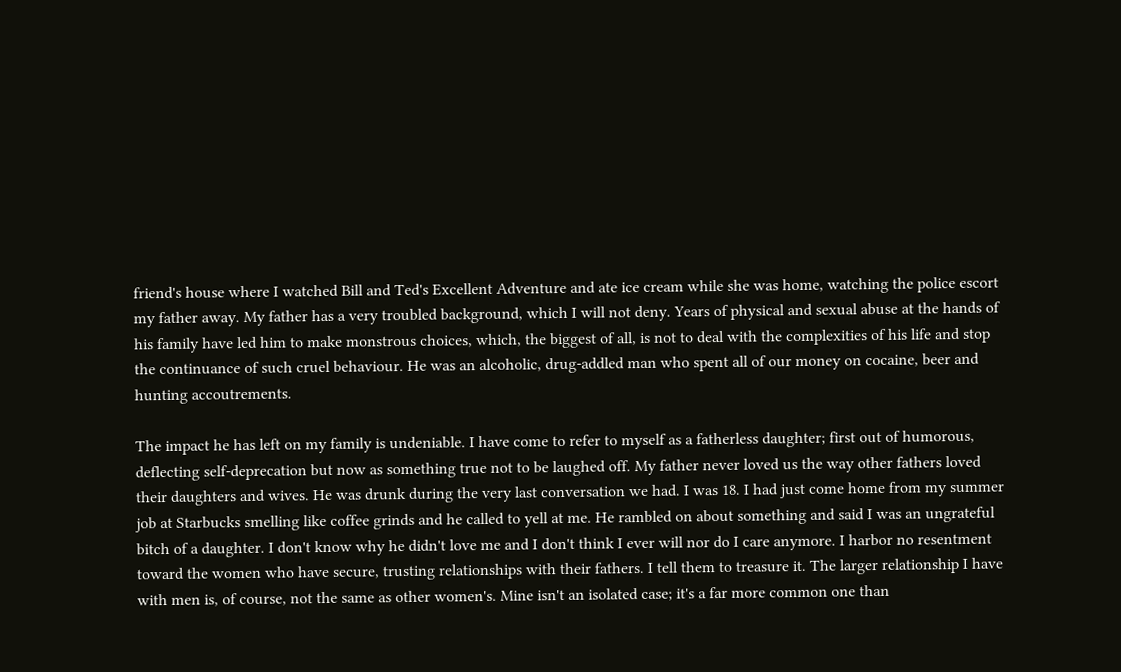friend's house where I watched Bill and Ted's Excellent Adventure and ate ice cream while she was home, watching the police escort my father away. My father has a very troubled background, which I will not deny. Years of physical and sexual abuse at the hands of his family have led him to make monstrous choices, which, the biggest of all, is not to deal with the complexities of his life and stop the continuance of such cruel behaviour. He was an alcoholic, drug-addled man who spent all of our money on cocaine, beer and hunting accoutrements.

The impact he has left on my family is undeniable. I have come to refer to myself as a fatherless daughter; first out of humorous, deflecting self-deprecation but now as something true not to be laughed off. My father never loved us the way other fathers loved their daughters and wives. He was drunk during the very last conversation we had. I was 18. I had just come home from my summer job at Starbucks smelling like coffee grinds and he called to yell at me. He rambled on about something and said I was an ungrateful bitch of a daughter. I don't know why he didn't love me and I don't think I ever will nor do I care anymore. I harbor no resentment toward the women who have secure, trusting relationships with their fathers. I tell them to treasure it. The larger relationship I have with men is, of course, not the same as other women's. Mine isn't an isolated case; it's a far more common one than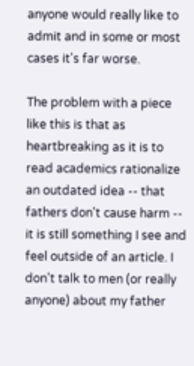anyone would really like to admit and in some or most cases it's far worse.

The problem with a piece like this is that as heartbreaking as it is to read academics rationalize an outdated idea -- that fathers don't cause harm -- it is still something I see and feel outside of an article. I don't talk to men (or really anyone) about my father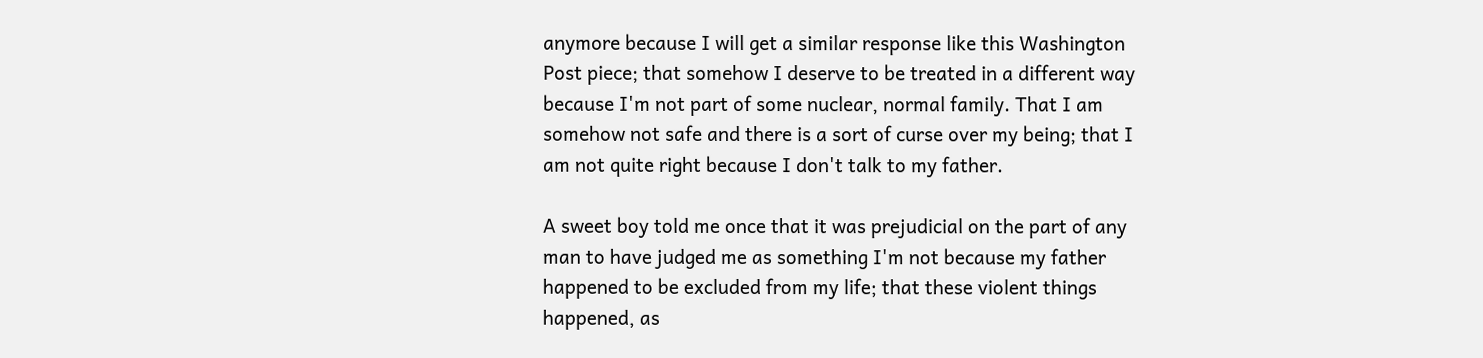anymore because I will get a similar response like this Washington Post piece; that somehow I deserve to be treated in a different way because I'm not part of some nuclear, normal family. That I am somehow not safe and there is a sort of curse over my being; that I am not quite right because I don't talk to my father.

A sweet boy told me once that it was prejudicial on the part of any man to have judged me as something I'm not because my father happened to be excluded from my life; that these violent things happened, as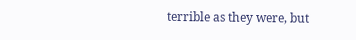terrible as they were, but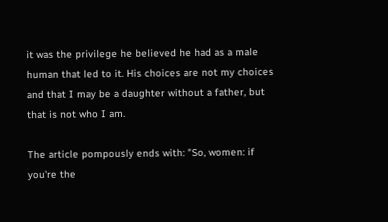it was the privilege he believed he had as a male human that led to it. His choices are not my choices and that I may be a daughter without a father, but that is not who I am.

The article pompously ends with: "So, women: if you're the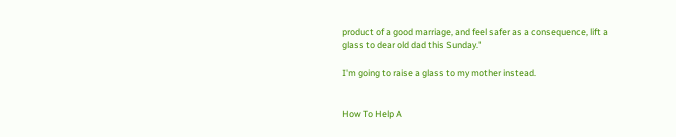product of a good marriage, and feel safer as a consequence, lift a glass to dear old dad this Sunday."

I'm going to raise a glass to my mother instead.


How To Help A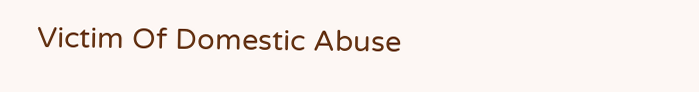Victim Of Domestic Abuse